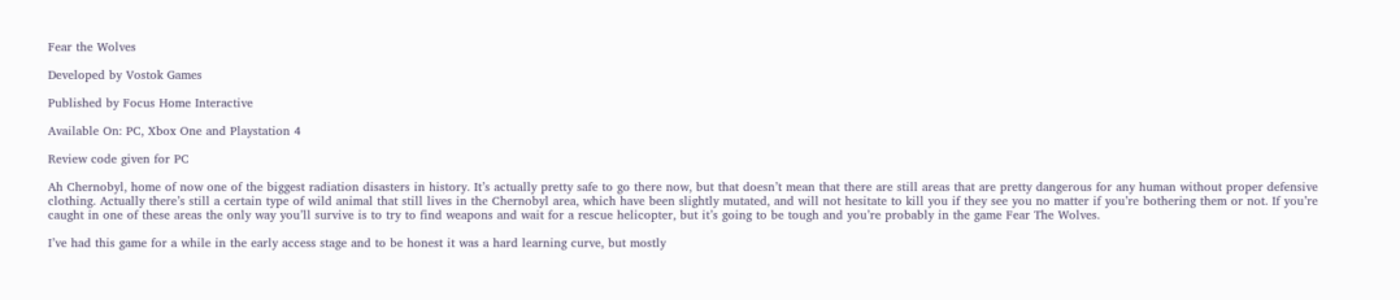Fear the Wolves

Developed by Vostok Games

Published by Focus Home Interactive

Available On: PC, Xbox One and Playstation 4

Review code given for PC

Ah Chernobyl, home of now one of the biggest radiation disasters in history. It’s actually pretty safe to go there now, but that doesn’t mean that there are still areas that are pretty dangerous for any human without proper defensive clothing. Actually there’s still a certain type of wild animal that still lives in the Chernobyl area, which have been slightly mutated, and will not hesitate to kill you if they see you no matter if you’re bothering them or not. If you’re caught in one of these areas the only way you’ll survive is to try to find weapons and wait for a rescue helicopter, but it’s going to be tough and you’re probably in the game Fear The Wolves.

I’ve had this game for a while in the early access stage and to be honest it was a hard learning curve, but mostly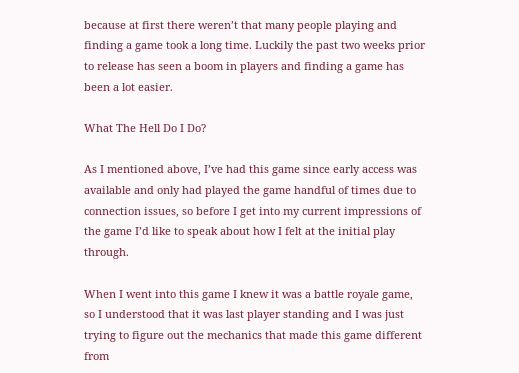because at first there weren’t that many people playing and finding a game took a long time. Luckily the past two weeks prior to release has seen a boom in players and finding a game has been a lot easier.

What The Hell Do I Do?

As I mentioned above, I’ve had this game since early access was available and only had played the game handful of times due to connection issues, so before I get into my current impressions of the game I’d like to speak about how I felt at the initial play through.

When I went into this game I knew it was a battle royale game, so I understood that it was last player standing and I was just trying to figure out the mechanics that made this game different from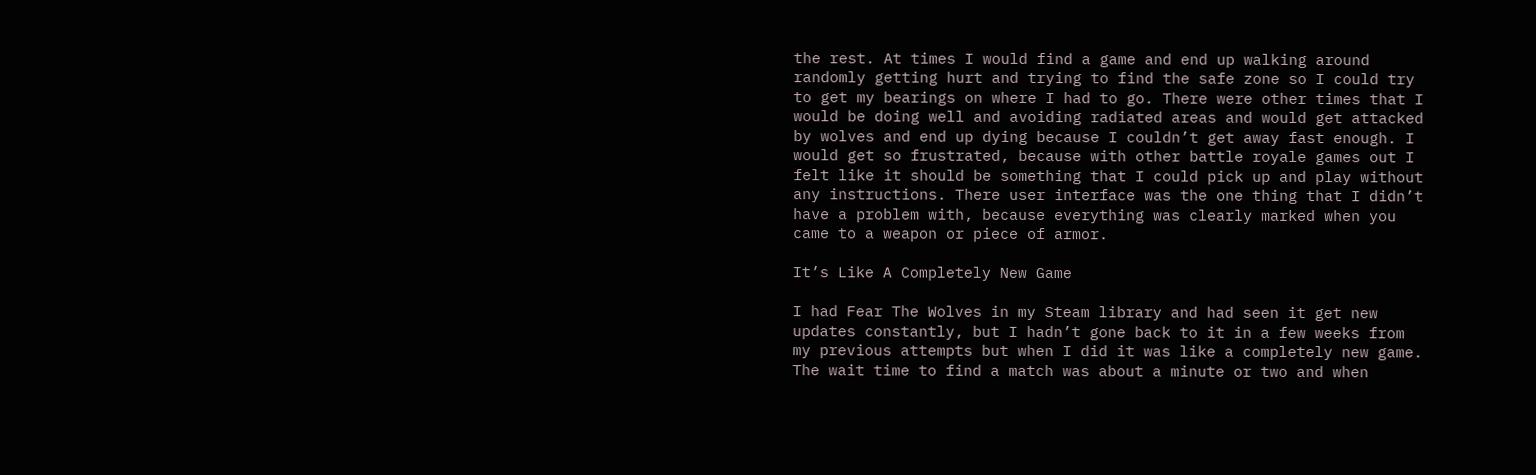the rest. At times I would find a game and end up walking around randomly getting hurt and trying to find the safe zone so I could try to get my bearings on where I had to go. There were other times that I would be doing well and avoiding radiated areas and would get attacked by wolves and end up dying because I couldn’t get away fast enough. I would get so frustrated, because with other battle royale games out I felt like it should be something that I could pick up and play without any instructions. There user interface was the one thing that I didn’t have a problem with, because everything was clearly marked when you came to a weapon or piece of armor.

It’s Like A Completely New Game

I had Fear The Wolves in my Steam library and had seen it get new updates constantly, but I hadn’t gone back to it in a few weeks from my previous attempts but when I did it was like a completely new game. The wait time to find a match was about a minute or two and when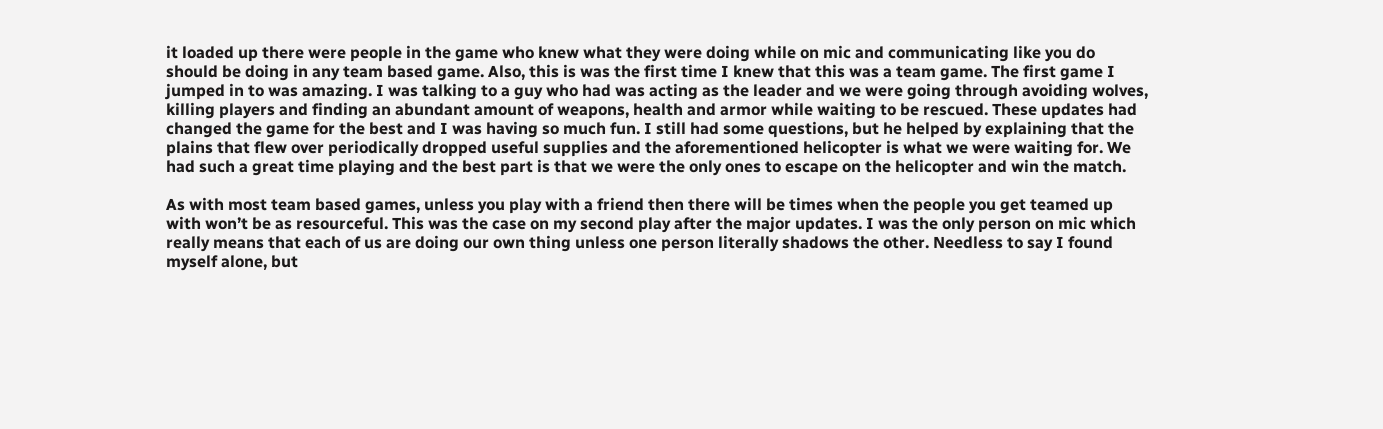it loaded up there were people in the game who knew what they were doing while on mic and communicating like you do should be doing in any team based game. Also, this is was the first time I knew that this was a team game. The first game I jumped in to was amazing. I was talking to a guy who had was acting as the leader and we were going through avoiding wolves, killing players and finding an abundant amount of weapons, health and armor while waiting to be rescued. These updates had changed the game for the best and I was having so much fun. I still had some questions, but he helped by explaining that the plains that flew over periodically dropped useful supplies and the aforementioned helicopter is what we were waiting for. We had such a great time playing and the best part is that we were the only ones to escape on the helicopter and win the match.

As with most team based games, unless you play with a friend then there will be times when the people you get teamed up with won’t be as resourceful. This was the case on my second play after the major updates. I was the only person on mic which really means that each of us are doing our own thing unless one person literally shadows the other. Needless to say I found myself alone, but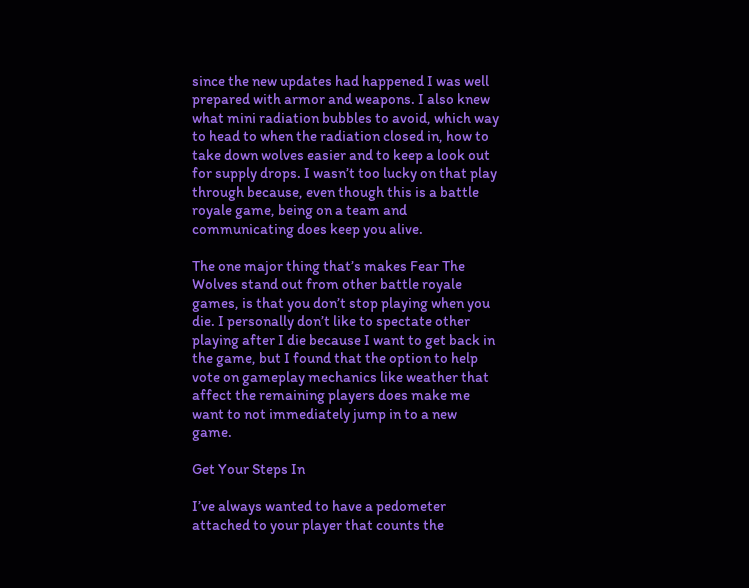since the new updates had happened I was well prepared with armor and weapons. I also knew what mini radiation bubbles to avoid, which way to head to when the radiation closed in, how to take down wolves easier and to keep a look out for supply drops. I wasn’t too lucky on that play through because, even though this is a battle royale game, being on a team and communicating does keep you alive.

The one major thing that’s makes Fear The Wolves stand out from other battle royale games, is that you don’t stop playing when you die. I personally don’t like to spectate other playing after I die because I want to get back in the game, but I found that the option to help vote on gameplay mechanics like weather that affect the remaining players does make me want to not immediately jump in to a new game.

Get Your Steps In

I’ve always wanted to have a pedometer attached to your player that counts the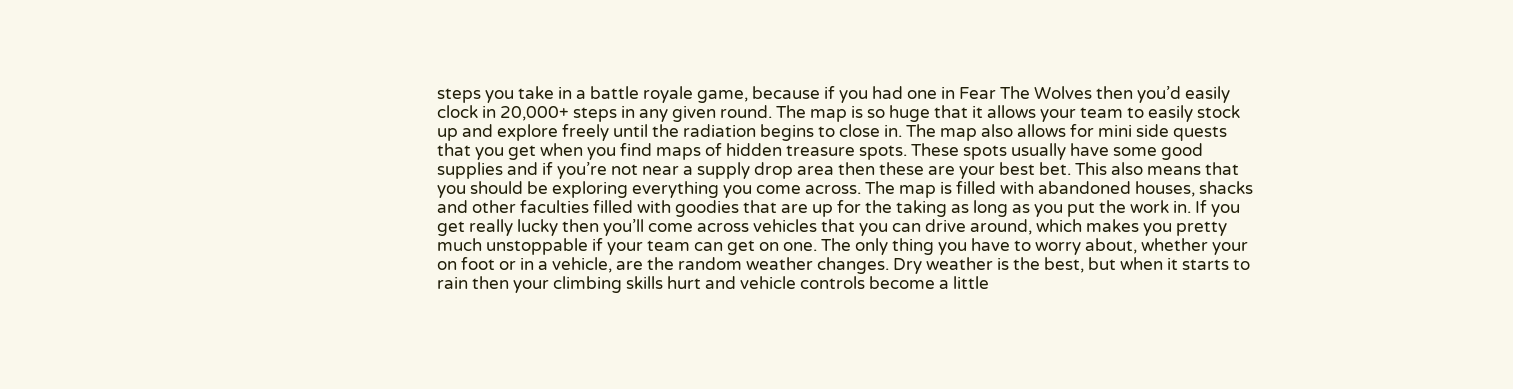steps you take in a battle royale game, because if you had one in Fear The Wolves then you’d easily clock in 20,000+ steps in any given round. The map is so huge that it allows your team to easily stock up and explore freely until the radiation begins to close in. The map also allows for mini side quests that you get when you find maps of hidden treasure spots. These spots usually have some good supplies and if you’re not near a supply drop area then these are your best bet. This also means that you should be exploring everything you come across. The map is filled with abandoned houses, shacks and other faculties filled with goodies that are up for the taking as long as you put the work in. If you get really lucky then you’ll come across vehicles that you can drive around, which makes you pretty much unstoppable if your team can get on one. The only thing you have to worry about, whether your on foot or in a vehicle, are the random weather changes. Dry weather is the best, but when it starts to rain then your climbing skills hurt and vehicle controls become a little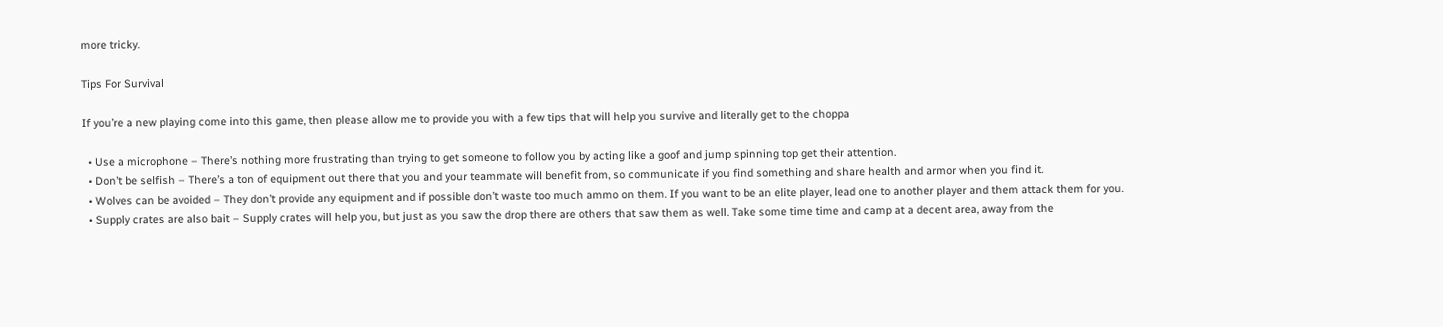more tricky.

Tips For Survival

If you’re a new playing come into this game, then please allow me to provide you with a few tips that will help you survive and literally get to the choppa

  • Use a microphone – There’s nothing more frustrating than trying to get someone to follow you by acting like a goof and jump spinning top get their attention.
  • Don’t be selfish – There’s a ton of equipment out there that you and your teammate will benefit from, so communicate if you find something and share health and armor when you find it.
  • Wolves can be avoided – They don’t provide any equipment and if possible don’t waste too much ammo on them. If you want to be an elite player, lead one to another player and them attack them for you.
  • Supply crates are also bait – Supply crates will help you, but just as you saw the drop there are others that saw them as well. Take some time time and camp at a decent area, away from the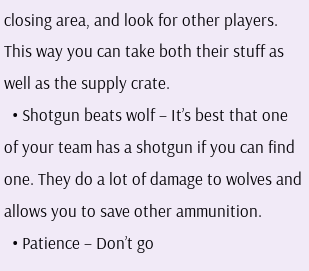closing area, and look for other players. This way you can take both their stuff as well as the supply crate.
  • Shotgun beats wolf – It’s best that one of your team has a shotgun if you can find one. They do a lot of damage to wolves and allows you to save other ammunition.
  • Patience – Don’t go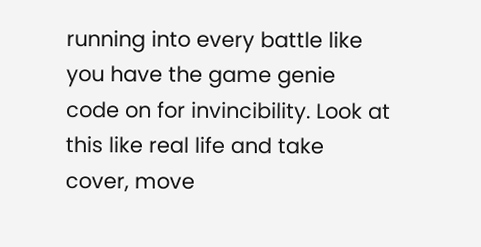running into every battle like you have the game genie code on for invincibility. Look at this like real life and take cover, move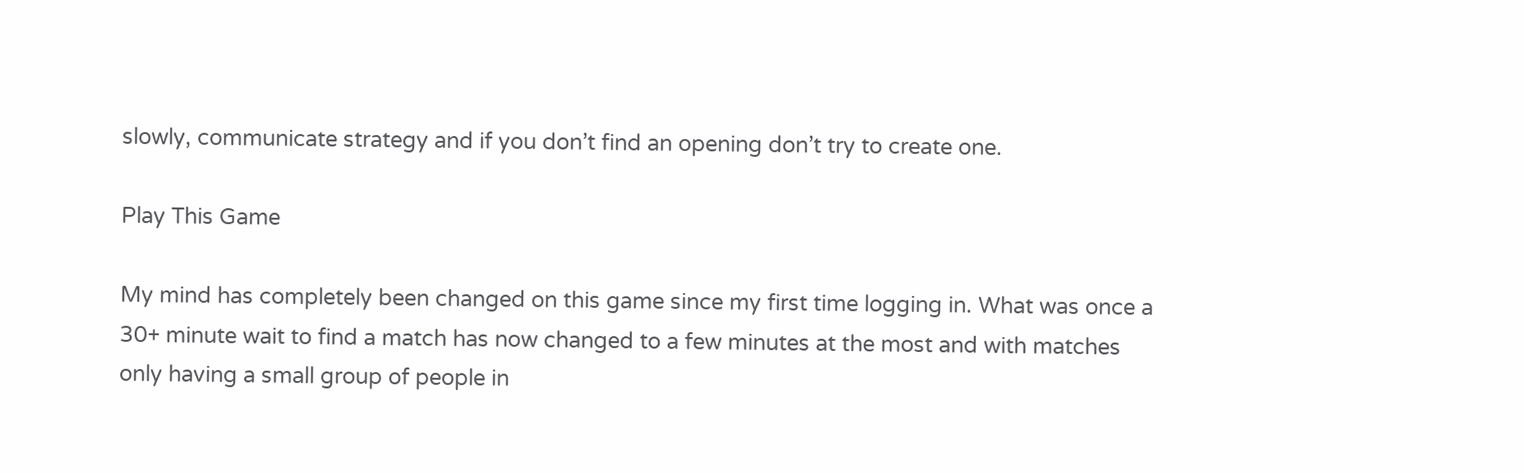slowly, communicate strategy and if you don’t find an opening don’t try to create one.

Play This Game

My mind has completely been changed on this game since my first time logging in. What was once a 30+ minute wait to find a match has now changed to a few minutes at the most and with matches only having a small group of people in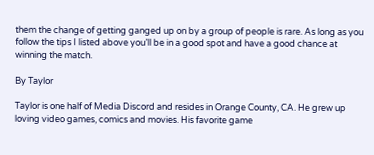them the change of getting ganged up on by a group of people is rare. As long as you follow the tips I listed above you’ll be in a good spot and have a good chance at winning the match.

By Taylor

Taylor is one half of Media Discord and resides in Orange County, CA. He grew up loving video games, comics and movies. His favorite game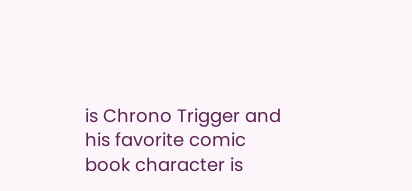is Chrono Trigger and his favorite comic book character is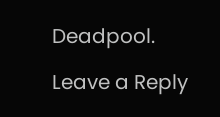Deadpool.

Leave a Reply